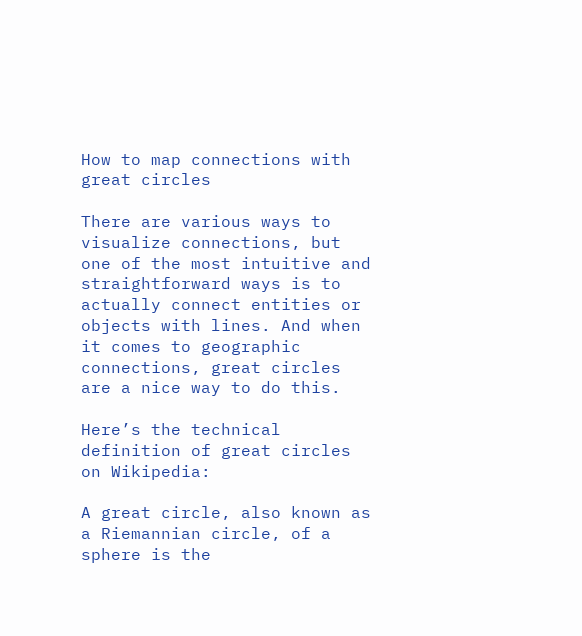How to map connections with great circles

There are various ways to visualize connections, but one of the most intuitive and straightforward ways is to actually connect entities or objects with lines. And when it comes to geographic connections, great circles are a nice way to do this.

Here’s the technical definition of great circles on Wikipedia:

A great circle, also known as a Riemannian circle, of a sphere is the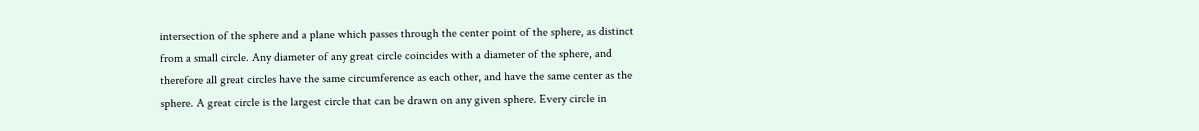intersection of the sphere and a plane which passes through the center point of the sphere, as distinct from a small circle. Any diameter of any great circle coincides with a diameter of the sphere, and therefore all great circles have the same circumference as each other, and have the same center as the sphere. A great circle is the largest circle that can be drawn on any given sphere. Every circle in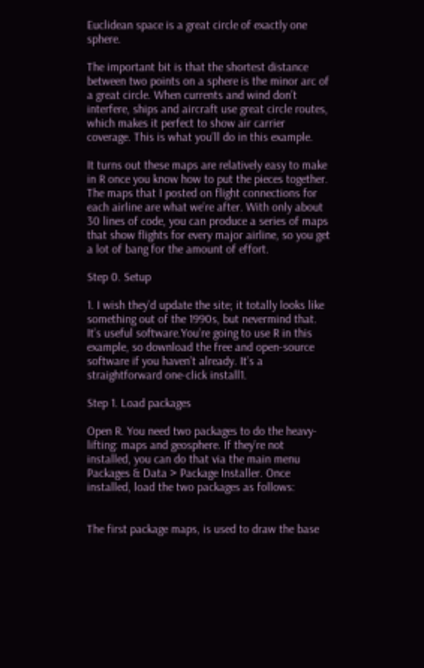Euclidean space is a great circle of exactly one sphere.

The important bit is that the shortest distance between two points on a sphere is the minor arc of a great circle. When currents and wind don’t interfere, ships and aircraft use great circle routes, which makes it perfect to show air carrier coverage. This is what you’ll do in this example.

It turns out these maps are relatively easy to make in R once you know how to put the pieces together. The maps that I posted on flight connections for each airline are what we’re after. With only about 30 lines of code, you can produce a series of maps that show flights for every major airline, so you get a lot of bang for the amount of effort.

Step 0. Setup

1. I wish they’d update the site; it totally looks like something out of the 1990s, but nevermind that. It’s useful software.You’re going to use R in this example, so download the free and open-source software if you haven’t already. It’s a straightforward one-click install1.

Step 1. Load packages

Open R. You need two packages to do the heavy-lifting: maps and geosphere. If they’re not installed, you can do that via the main menu Packages & Data > Package Installer. Once installed, load the two packages as follows:


The first package maps, is used to draw the base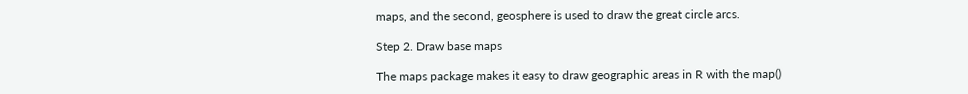maps, and the second, geosphere is used to draw the great circle arcs.

Step 2. Draw base maps

The maps package makes it easy to draw geographic areas in R with the map()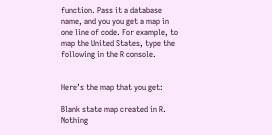function. Pass it a database name, and you you get a map in one line of code. For example, to map the United States, type the following in the R console.


Here’s the map that you get:

Blank state map created in R. Nothing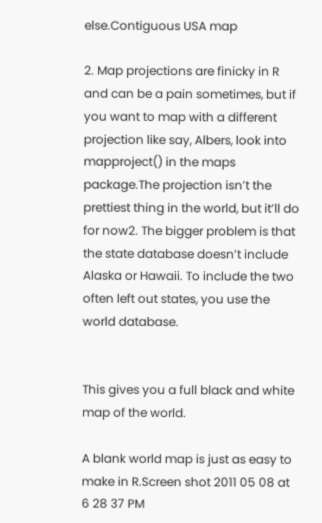else.Contiguous USA map

2. Map projections are finicky in R and can be a pain sometimes, but if you want to map with a different projection like say, Albers, look into mapproject() in the maps package.The projection isn’t the prettiest thing in the world, but it’ll do for now2. The bigger problem is that the state database doesn’t include Alaska or Hawaii. To include the two often left out states, you use the world database.


This gives you a full black and white map of the world.

A blank world map is just as easy to make in R.Screen shot 2011 05 08 at 6 28 37 PM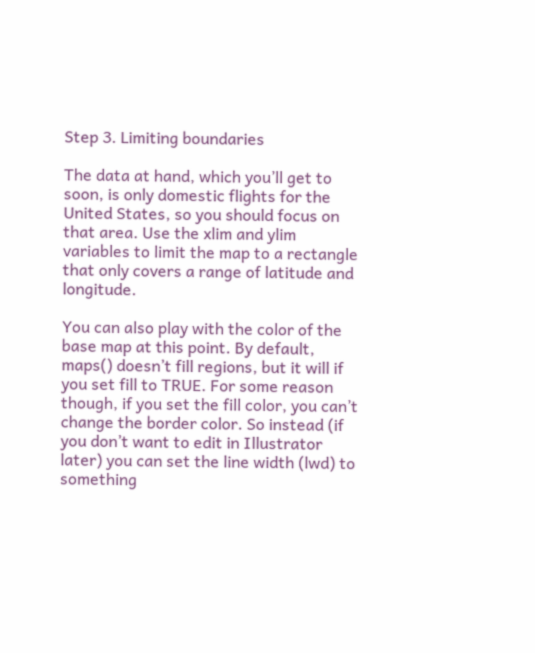Step 3. Limiting boundaries

The data at hand, which you’ll get to soon, is only domestic flights for the United States, so you should focus on that area. Use the xlim and ylim variables to limit the map to a rectangle that only covers a range of latitude and longitude.

You can also play with the color of the base map at this point. By default, maps() doesn’t fill regions, but it will if you set fill to TRUE. For some reason though, if you set the fill color, you can’t change the border color. So instead (if you don’t want to edit in Illustrator later) you can set the line width (lwd) to something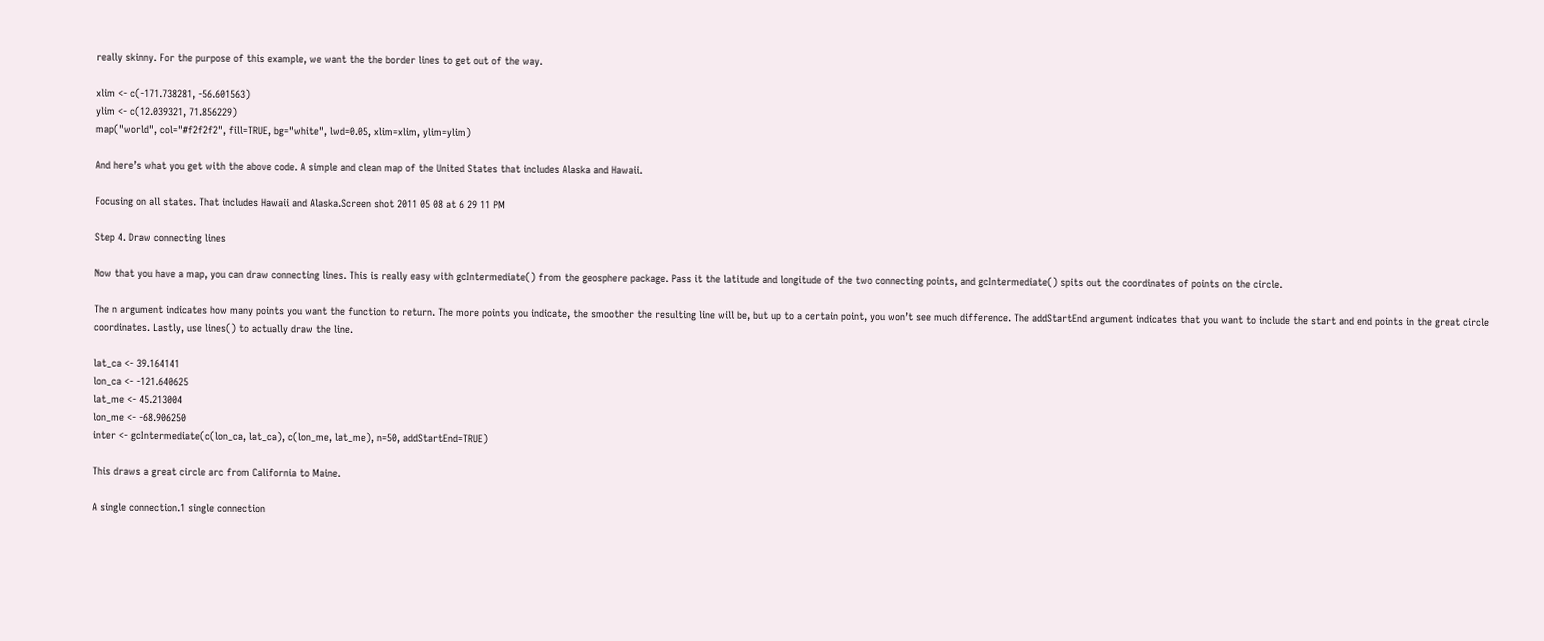really skinny. For the purpose of this example, we want the the border lines to get out of the way.

xlim <- c(-171.738281, -56.601563)
ylim <- c(12.039321, 71.856229)
map("world", col="#f2f2f2", fill=TRUE, bg="white", lwd=0.05, xlim=xlim, ylim=ylim)

And here’s what you get with the above code. A simple and clean map of the United States that includes Alaska and Hawaii.

Focusing on all states. That includes Hawaii and Alaska.Screen shot 2011 05 08 at 6 29 11 PM

Step 4. Draw connecting lines

Now that you have a map, you can draw connecting lines. This is really easy with gcIntermediate() from the geosphere package. Pass it the latitude and longitude of the two connecting points, and gcIntermediate() spits out the coordinates of points on the circle.

The n argument indicates how many points you want the function to return. The more points you indicate, the smoother the resulting line will be, but up to a certain point, you won’t see much difference. The addStartEnd argument indicates that you want to include the start and end points in the great circle coordinates. Lastly, use lines() to actually draw the line.

lat_ca <- 39.164141
lon_ca <- -121.640625
lat_me <- 45.213004
lon_me <- -68.906250
inter <- gcIntermediate(c(lon_ca, lat_ca), c(lon_me, lat_me), n=50, addStartEnd=TRUE)

This draws a great circle arc from California to Maine.

A single connection.1 single connection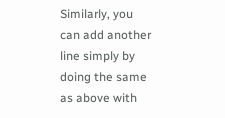Similarly, you can add another line simply by doing the same as above with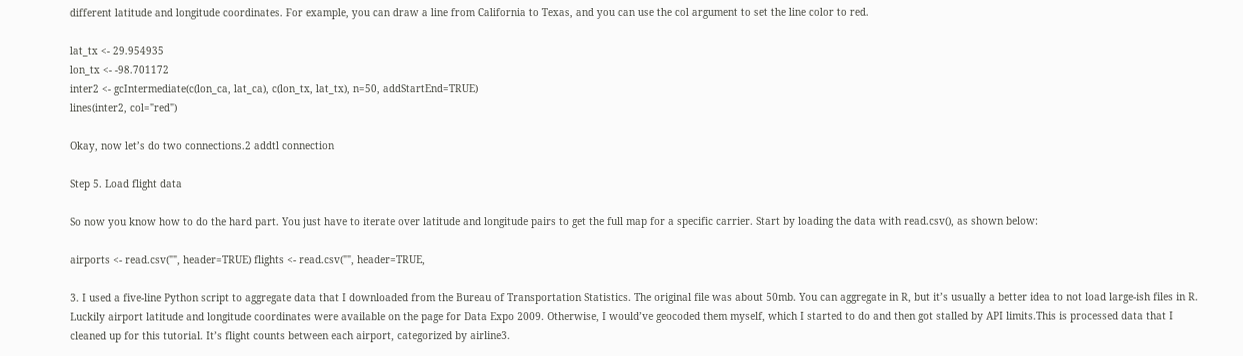different latitude and longitude coordinates. For example, you can draw a line from California to Texas, and you can use the col argument to set the line color to red.

lat_tx <- 29.954935
lon_tx <- -98.701172
inter2 <- gcIntermediate(c(lon_ca, lat_ca), c(lon_tx, lat_tx), n=50, addStartEnd=TRUE)
lines(inter2, col="red")

Okay, now let’s do two connections.2 addtl connection

Step 5. Load flight data

So now you know how to do the hard part. You just have to iterate over latitude and longitude pairs to get the full map for a specific carrier. Start by loading the data with read.csv(), as shown below:

airports <- read.csv("", header=TRUE) flights <- read.csv("", header=TRUE,

3. I used a five-line Python script to aggregate data that I downloaded from the Bureau of Transportation Statistics. The original file was about 50mb. You can aggregate in R, but it’s usually a better idea to not load large-ish files in R. Luckily airport latitude and longitude coordinates were available on the page for Data Expo 2009. Otherwise, I would’ve geocoded them myself, which I started to do and then got stalled by API limits.This is processed data that I cleaned up for this tutorial. It’s flight counts between each airport, categorized by airline3.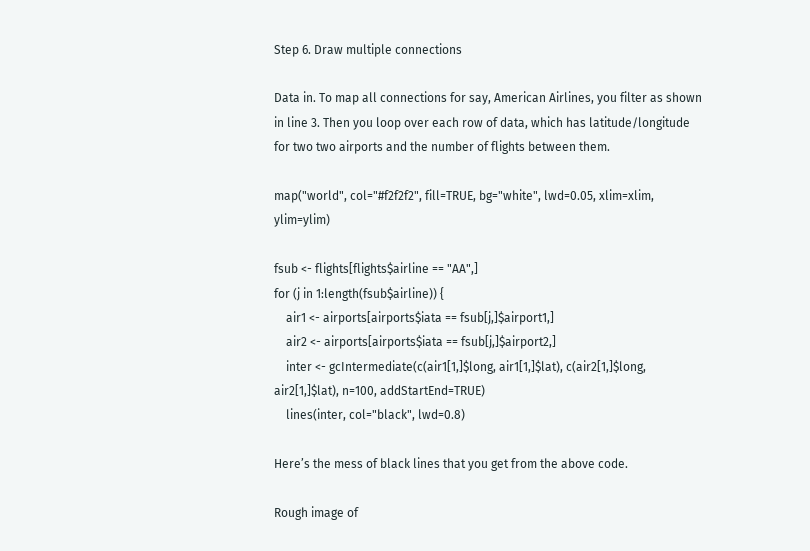Step 6. Draw multiple connections

Data in. To map all connections for say, American Airlines, you filter as shown in line 3. Then you loop over each row of data, which has latitude/longitude for two two airports and the number of flights between them.

map("world", col="#f2f2f2", fill=TRUE, bg="white", lwd=0.05, xlim=xlim, ylim=ylim)

fsub <- flights[flights$airline == "AA",]
for (j in 1:length(fsub$airline)) {
    air1 <- airports[airports$iata == fsub[j,]$airport1,]
    air2 <- airports[airports$iata == fsub[j,]$airport2,]
    inter <- gcIntermediate(c(air1[1,]$long, air1[1,]$lat), c(air2[1,]$long, air2[1,]$lat), n=100, addStartEnd=TRUE)
    lines(inter, col="black", lwd=0.8)

Here’s the mess of black lines that you get from the above code.

Rough image of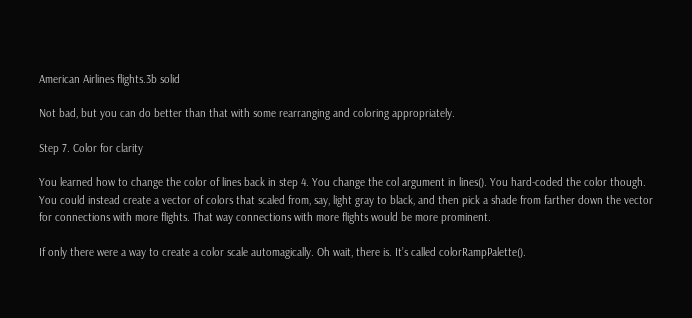American Airlines flights.3b solid

Not bad, but you can do better than that with some rearranging and coloring appropriately.

Step 7. Color for clarity

You learned how to change the color of lines back in step 4. You change the col argument in lines(). You hard-coded the color though. You could instead create a vector of colors that scaled from, say, light gray to black, and then pick a shade from farther down the vector for connections with more flights. That way connections with more flights would be more prominent.

If only there were a way to create a color scale automagically. Oh wait, there is. It’s called colorRampPalette().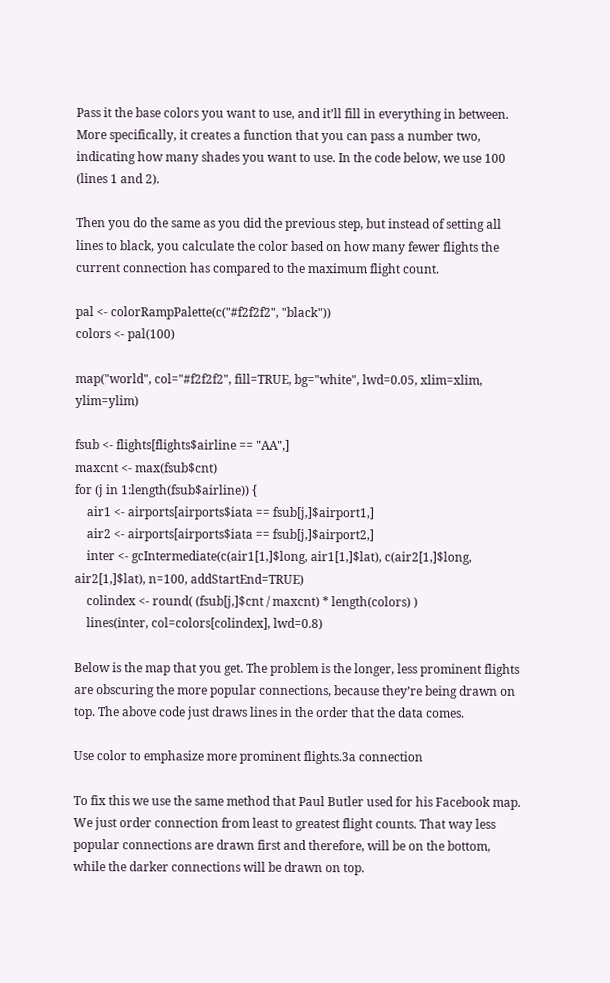Pass it the base colors you want to use, and it’ll fill in everything in between. More specifically, it creates a function that you can pass a number two, indicating how many shades you want to use. In the code below, we use 100 (lines 1 and 2).

Then you do the same as you did the previous step, but instead of setting all lines to black, you calculate the color based on how many fewer flights the current connection has compared to the maximum flight count.

pal <- colorRampPalette(c("#f2f2f2", "black"))
colors <- pal(100)

map("world", col="#f2f2f2", fill=TRUE, bg="white", lwd=0.05, xlim=xlim, ylim=ylim)

fsub <- flights[flights$airline == "AA",]
maxcnt <- max(fsub$cnt)
for (j in 1:length(fsub$airline)) {
    air1 <- airports[airports$iata == fsub[j,]$airport1,]
    air2 <- airports[airports$iata == fsub[j,]$airport2,]
    inter <- gcIntermediate(c(air1[1,]$long, air1[1,]$lat), c(air2[1,]$long, air2[1,]$lat), n=100, addStartEnd=TRUE)
    colindex <- round( (fsub[j,]$cnt / maxcnt) * length(colors) )
    lines(inter, col=colors[colindex], lwd=0.8)

Below is the map that you get. The problem is the longer, less prominent flights are obscuring the more popular connections, because they’re being drawn on top. The above code just draws lines in the order that the data comes.

Use color to emphasize more prominent flights.3a connection

To fix this we use the same method that Paul Butler used for his Facebook map. We just order connection from least to greatest flight counts. That way less popular connections are drawn first and therefore, will be on the bottom, while the darker connections will be drawn on top.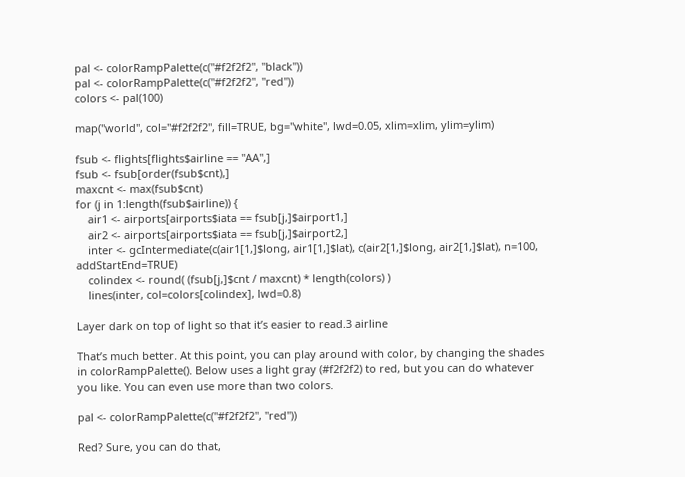pal <- colorRampPalette(c("#f2f2f2", "black"))
pal <- colorRampPalette(c("#f2f2f2", "red"))
colors <- pal(100)

map("world", col="#f2f2f2", fill=TRUE, bg="white", lwd=0.05, xlim=xlim, ylim=ylim)

fsub <- flights[flights$airline == "AA",]
fsub <- fsub[order(fsub$cnt),]
maxcnt <- max(fsub$cnt)
for (j in 1:length(fsub$airline)) {
    air1 <- airports[airports$iata == fsub[j,]$airport1,]
    air2 <- airports[airports$iata == fsub[j,]$airport2,]
    inter <- gcIntermediate(c(air1[1,]$long, air1[1,]$lat), c(air2[1,]$long, air2[1,]$lat), n=100, addStartEnd=TRUE)
    colindex <- round( (fsub[j,]$cnt / maxcnt) * length(colors) )
    lines(inter, col=colors[colindex], lwd=0.8)

Layer dark on top of light so that it’s easier to read.3 airline

That’s much better. At this point, you can play around with color, by changing the shades in colorRampPalette(). Below uses a light gray (#f2f2f2) to red, but you can do whatever you like. You can even use more than two colors.

pal <- colorRampPalette(c("#f2f2f2", "red"))

Red? Sure, you can do that,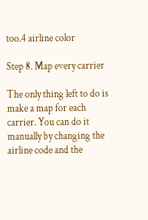too.4 airline color

Step 8. Map every carrier

The only thing left to do is make a map for each carrier. You can do it manually by changing the airline code and the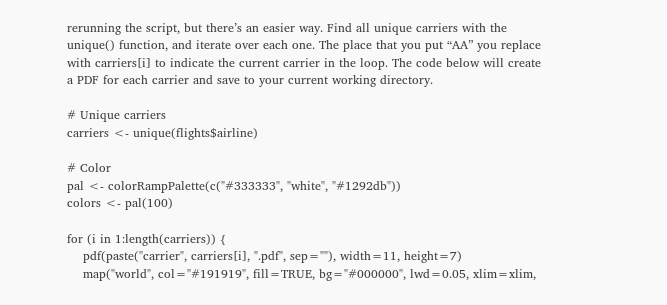rerunning the script, but there’s an easier way. Find all unique carriers with the unique() function, and iterate over each one. The place that you put “AA” you replace with carriers[i] to indicate the current carrier in the loop. The code below will create a PDF for each carrier and save to your current working directory.

# Unique carriers
carriers <- unique(flights$airline)

# Color
pal <- colorRampPalette(c("#333333", "white", "#1292db"))
colors <- pal(100)

for (i in 1:length(carriers)) {
    pdf(paste("carrier", carriers[i], ".pdf", sep=""), width=11, height=7)
    map("world", col="#191919", fill=TRUE, bg="#000000", lwd=0.05, xlim=xlim,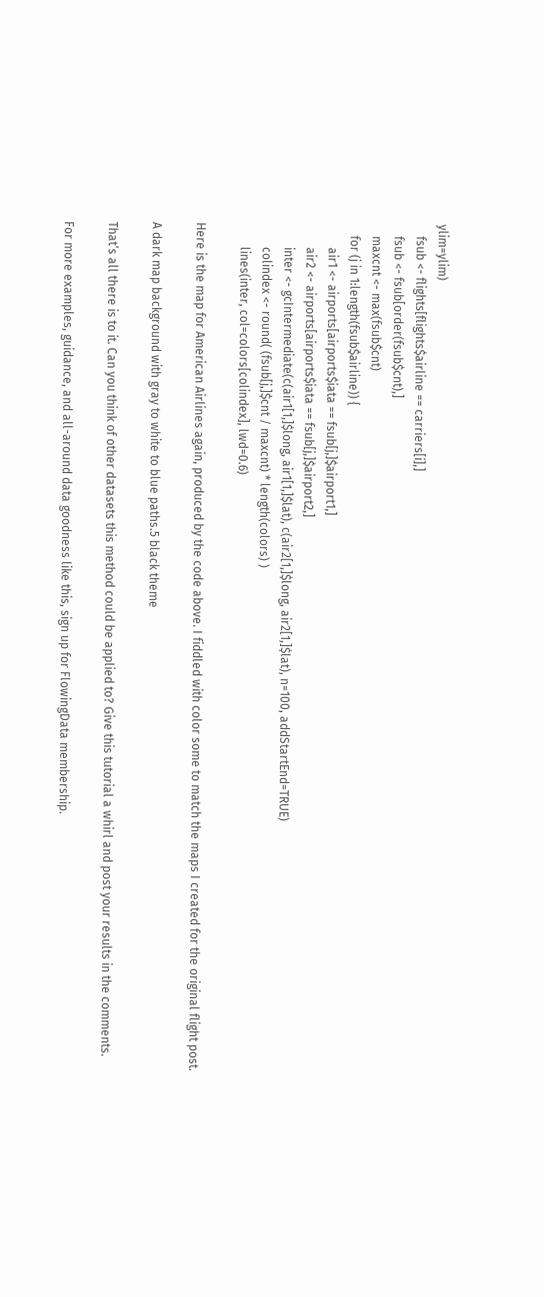ylim=ylim)
    fsub <- flights[flights$airline == carriers[i],]
    fsub <- fsub[order(fsub$cnt),]
    maxcnt <- max(fsub$cnt)
    for (j in 1:length(fsub$airline)) {
        air1 <- airports[airports$iata == fsub[j,]$airport1,]
        air2 <- airports[airports$iata == fsub[j,]$airport2,]
        inter <- gcIntermediate(c(air1[1,]$long, air1[1,]$lat), c(air2[1,]$long, air2[1,]$lat), n=100, addStartEnd=TRUE)
        colindex <- round( (fsub[j,]$cnt / maxcnt) * length(colors) )
        lines(inter, col=colors[colindex], lwd=0.6)

Here is the map for American Airlines again, produced by the code above. I fiddled with color some to match the maps I created for the original flight post.

A dark map background with gray to white to blue paths.5 black theme

That’s all there is to it. Can you think of other datasets this method could be applied to? Give this tutorial a whirl and post your results in the comments.

For more examples, guidance, and all-around data goodness like this, sign up for FlowingData membership.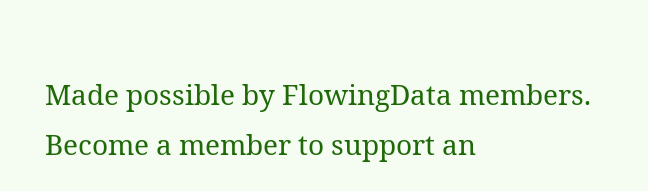Made possible by FlowingData members.
Become a member to support an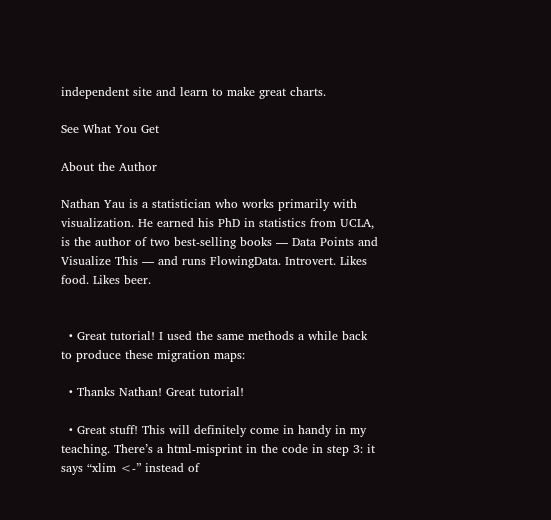independent site and learn to make great charts.

See What You Get

About the Author

Nathan Yau is a statistician who works primarily with visualization. He earned his PhD in statistics from UCLA, is the author of two best-selling books — Data Points and Visualize This — and runs FlowingData. Introvert. Likes food. Likes beer.


  • Great tutorial! I used the same methods a while back to produce these migration maps:

  • Thanks Nathan! Great tutorial!

  • Great stuff! This will definitely come in handy in my teaching. There’s a html-misprint in the code in step 3: it says “xlim <-” instead of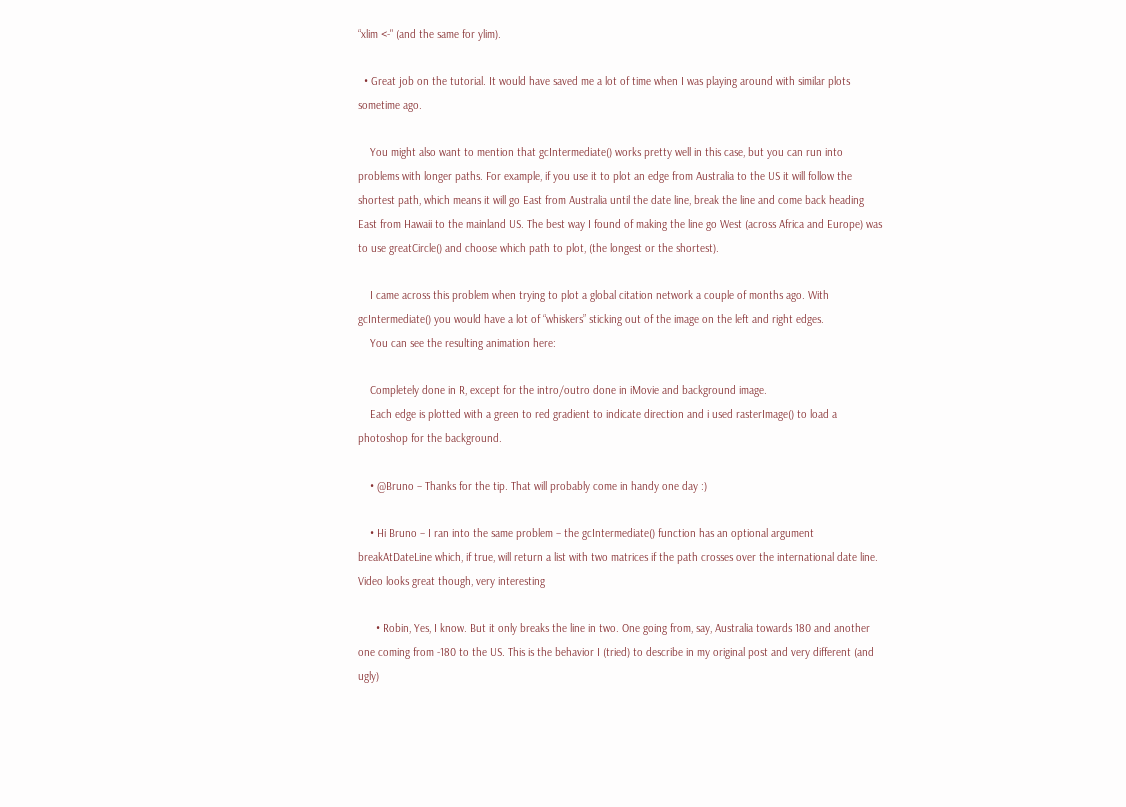“xlim <-" (and the same for ylim).

  • Great job on the tutorial. It would have saved me a lot of time when I was playing around with similar plots sometime ago.

    You might also want to mention that gcIntermediate() works pretty well in this case, but you can run into problems with longer paths. For example, if you use it to plot an edge from Australia to the US it will follow the shortest path, which means it will go East from Australia until the date line, break the line and come back heading East from Hawaii to the mainland US. The best way I found of making the line go West (across Africa and Europe) was to use greatCircle() and choose which path to plot, (the longest or the shortest).

    I came across this problem when trying to plot a global citation network a couple of months ago. With gcIntermediate() you would have a lot of “whiskers” sticking out of the image on the left and right edges.
    You can see the resulting animation here:

    Completely done in R, except for the intro/outro done in iMovie and background image.
    Each edge is plotted with a green to red gradient to indicate direction and i used rasterImage() to load a photoshop for the background.

    • @Bruno – Thanks for the tip. That will probably come in handy one day :)

    • Hi Bruno – I ran into the same problem – the gcIntermediate() function has an optional argument breakAtDateLine which, if true, will return a list with two matrices if the path crosses over the international date line. Video looks great though, very interesting

      • Robin, Yes, I know. But it only breaks the line in two. One going from, say, Australia towards 180 and another one coming from -180 to the US. This is the behavior I (tried) to describe in my original post and very different (and ugly)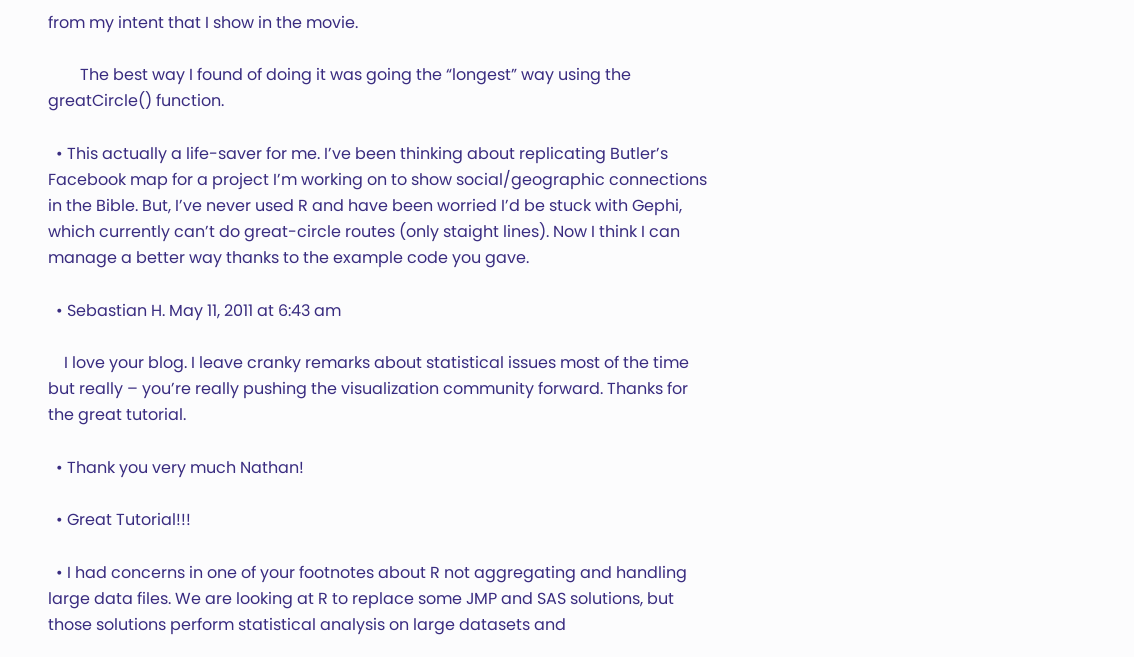from my intent that I show in the movie.

        The best way I found of doing it was going the “longest” way using the greatCircle() function.

  • This actually a life-saver for me. I’ve been thinking about replicating Butler’s Facebook map for a project I’m working on to show social/geographic connections in the Bible. But, I’ve never used R and have been worried I’d be stuck with Gephi, which currently can’t do great-circle routes (only staight lines). Now I think I can manage a better way thanks to the example code you gave.

  • Sebastian H. May 11, 2011 at 6:43 am

    I love your blog. I leave cranky remarks about statistical issues most of the time but really – you’re really pushing the visualization community forward. Thanks for the great tutorial.

  • Thank you very much Nathan!

  • Great Tutorial!!!

  • I had concerns in one of your footnotes about R not aggregating and handling large data files. We are looking at R to replace some JMP and SAS solutions, but those solutions perform statistical analysis on large datasets and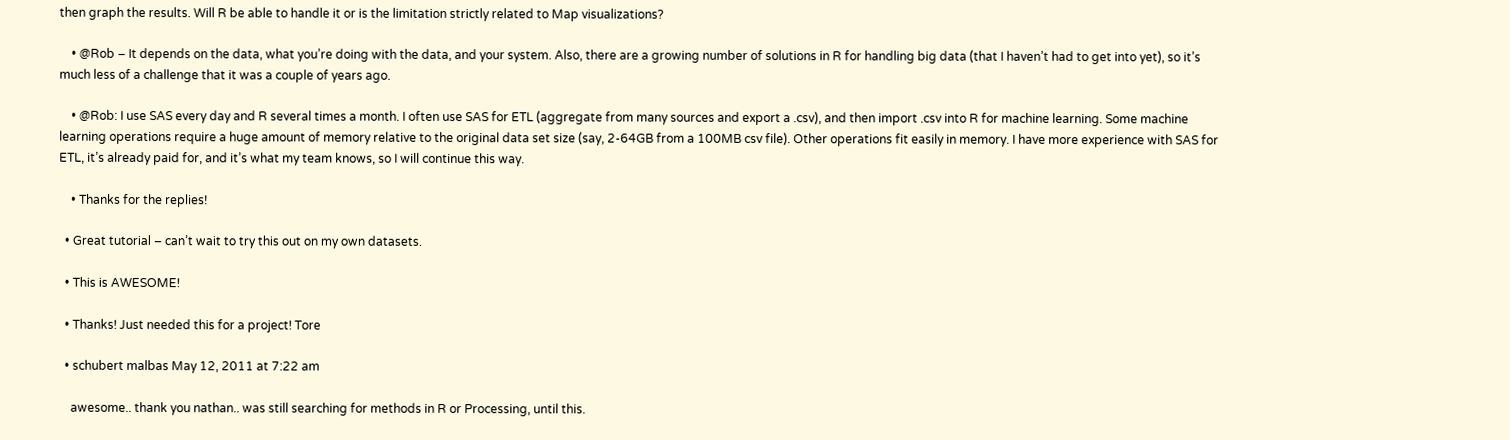then graph the results. Will R be able to handle it or is the limitation strictly related to Map visualizations?

    • @Rob – It depends on the data, what you’re doing with the data, and your system. Also, there are a growing number of solutions in R for handling big data (that I haven’t had to get into yet), so it’s much less of a challenge that it was a couple of years ago.

    • @Rob: I use SAS every day and R several times a month. I often use SAS for ETL (aggregate from many sources and export a .csv), and then import .csv into R for machine learning. Some machine learning operations require a huge amount of memory relative to the original data set size (say, 2-64GB from a 100MB csv file). Other operations fit easily in memory. I have more experience with SAS for ETL, it’s already paid for, and it’s what my team knows, so I will continue this way.

    • Thanks for the replies!

  • Great tutorial – can’t wait to try this out on my own datasets.

  • This is AWESOME!

  • Thanks! Just needed this for a project! Tore

  • schubert malbas May 12, 2011 at 7:22 am

    awesome.. thank you nathan.. was still searching for methods in R or Processing, until this.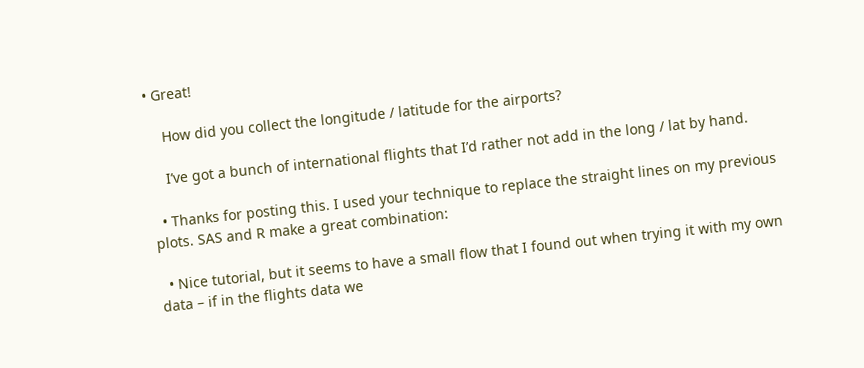• Great!

    How did you collect the longitude / latitude for the airports?

    I’ve got a bunch of international flights that I’d rather not add in the long / lat by hand.

  • Thanks for posting this. I used your technique to replace the straight lines on my previous plots. SAS and R make a great combination:

  • Nice tutorial, but it seems to have a small flow that I found out when trying it with my own data – if in the flights data we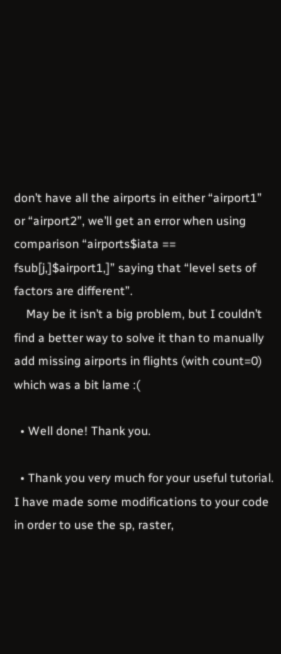don’t have all the airports in either “airport1” or “airport2”, we’ll get an error when using comparison “airports$iata == fsub[j,]$airport1,]” saying that “level sets of factors are different”.
    May be it isn’t a big problem, but I couldn’t find a better way to solve it than to manually add missing airports in flights (with count=0) which was a bit lame :(

  • Well done! Thank you.

  • Thank you very much for your useful tutorial. I have made some modifications to your code in order to use the sp, raster,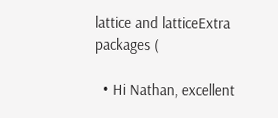lattice and latticeExtra packages (

  • Hi Nathan, excellent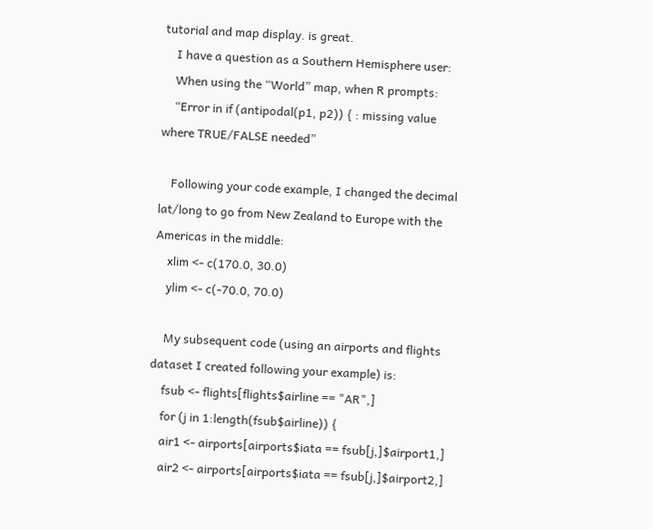tutorial and map display. is great.
    I have a question as a Southern Hemisphere user:
    When using the “World” map, when R prompts:
    “Error in if (antipodal(p1, p2)) { : missing value where TRUE/FALSE needed”

    Following your code example, I changed the decimal lat/long to go from New Zealand to Europe with the Americas in the middle:
    xlim <- c(170.0, 30.0)
    ylim <- c(-70.0, 70.0)

    My subsequent code (using an airports and flights dataset I created following your example) is:
    fsub <- flights[flights$airline == "AR",]
    for (j in 1:length(fsub$airline)) {
    air1 <- airports[airports$iata == fsub[j,]$airport1,]
    air2 <- airports[airports$iata == fsub[j,]$airport2,]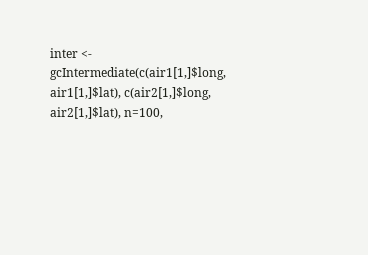inter <- gcIntermediate(c(air1[1,]$long, air1[1,]$lat), c(air2[1,]$long, air2[1,]$lat), n=100,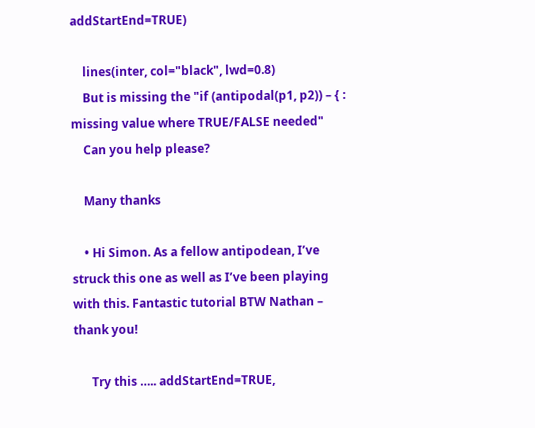addStartEnd=TRUE)

    lines(inter, col="black", lwd=0.8)
    But is missing the "if (antipodal(p1, p2)) – { : missing value where TRUE/FALSE needed"
    Can you help please?

    Many thanks

    • Hi Simon. As a fellow antipodean, I’ve struck this one as well as I’ve been playing with this. Fantastic tutorial BTW Nathan – thank you!

      Try this ….. addStartEnd=TRUE,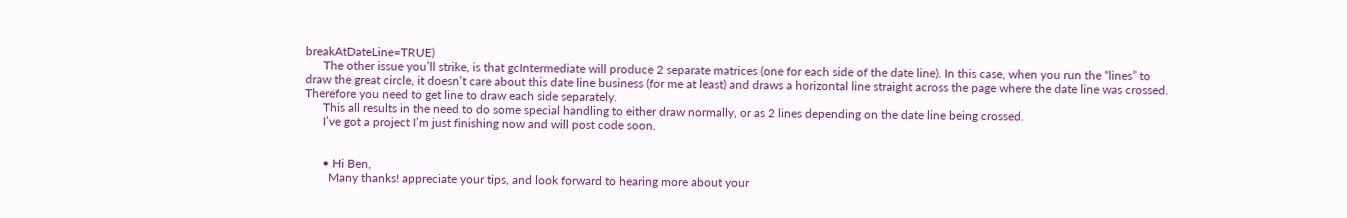breakAtDateLine=TRUE)
      The other issue you’ll strike, is that gcIntermediate will produce 2 separate matrices (one for each side of the date line). In this case, when you run the “lines” to draw the great circle, it doesn’t care about this date line business (for me at least) and draws a horizontal line straight across the page where the date line was crossed. Therefore you need to get line to draw each side separately.
      This all results in the need to do some special handling to either draw normally, or as 2 lines depending on the date line being crossed.
      I’ve got a project I’m just finishing now and will post code soon.


      • Hi Ben,
        Many thanks! appreciate your tips, and look forward to hearing more about your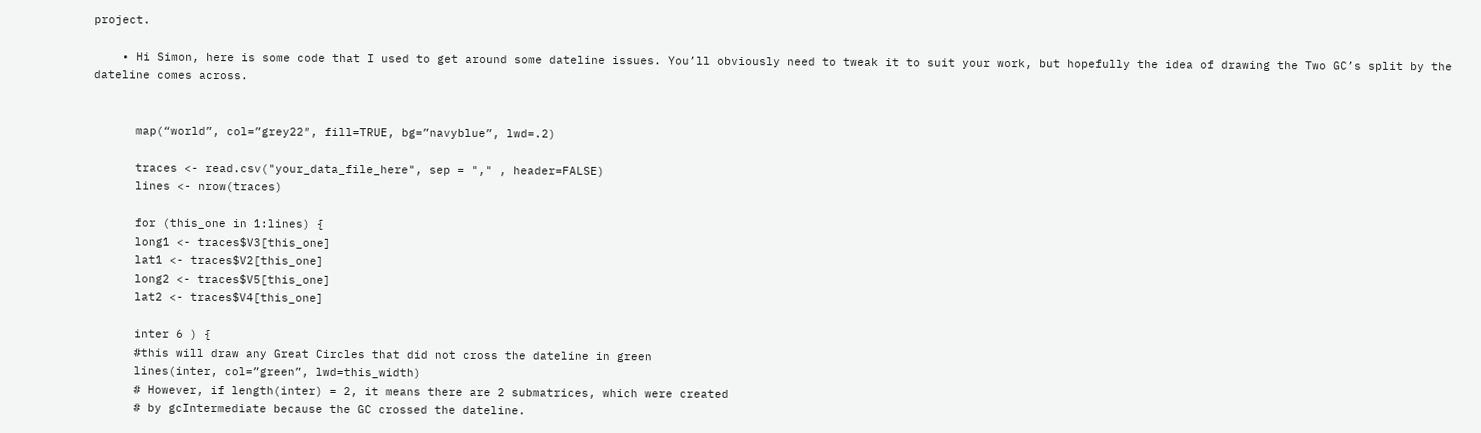project.

    • Hi Simon, here is some code that I used to get around some dateline issues. You’ll obviously need to tweak it to suit your work, but hopefully the idea of drawing the Two GC’s split by the dateline comes across.


      map(“world”, col=”grey22″, fill=TRUE, bg=”navyblue”, lwd=.2)

      traces <- read.csv("your_data_file_here", sep = "," , header=FALSE)
      lines <- nrow(traces)

      for (this_one in 1:lines) {
      long1 <- traces$V3[this_one]
      lat1 <- traces$V2[this_one]
      long2 <- traces$V5[this_one]
      lat2 <- traces$V4[this_one]

      inter 6 ) {
      #this will draw any Great Circles that did not cross the dateline in green
      lines(inter, col=”green”, lwd=this_width)
      # However, if length(inter) = 2, it means there are 2 submatrices, which were created
      # by gcIntermediate because the GC crossed the dateline.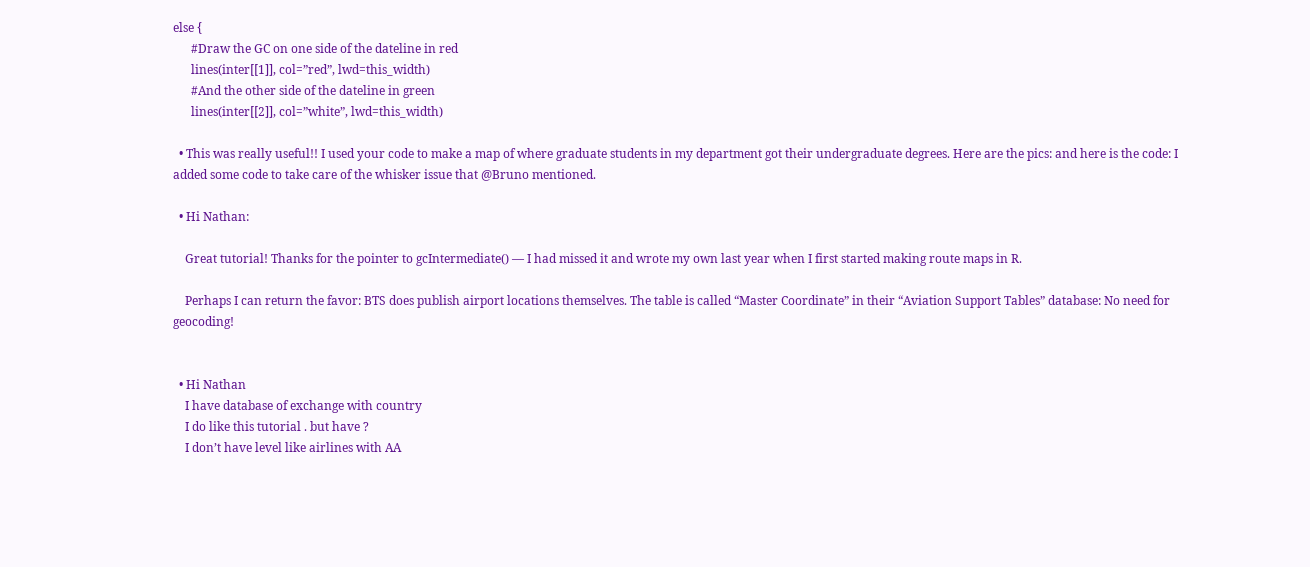else {
      #Draw the GC on one side of the dateline in red
      lines(inter[[1]], col=”red”, lwd=this_width)
      #And the other side of the dateline in green
      lines(inter[[2]], col=”white”, lwd=this_width)

  • This was really useful!! I used your code to make a map of where graduate students in my department got their undergraduate degrees. Here are the pics: and here is the code: I added some code to take care of the whisker issue that @Bruno mentioned.

  • Hi Nathan:

    Great tutorial! Thanks for the pointer to gcIntermediate() — I had missed it and wrote my own last year when I first started making route maps in R.

    Perhaps I can return the favor: BTS does publish airport locations themselves. The table is called “Master Coordinate” in their “Aviation Support Tables” database: No need for geocoding!


  • Hi Nathan
    I have database of exchange with country
    I do like this tutorial . but have ?
    I don’t have level like airlines with AA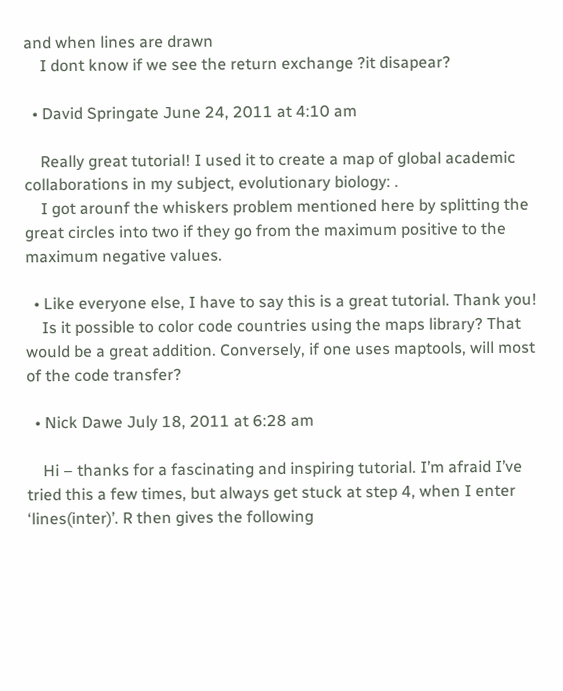and when lines are drawn
    I dont know if we see the return exchange ?it disapear?

  • David Springate June 24, 2011 at 4:10 am

    Really great tutorial! I used it to create a map of global academic collaborations in my subject, evolutionary biology: .
    I got arounf the whiskers problem mentioned here by splitting the great circles into two if they go from the maximum positive to the maximum negative values.

  • Like everyone else, I have to say this is a great tutorial. Thank you!
    Is it possible to color code countries using the maps library? That would be a great addition. Conversely, if one uses maptools, will most of the code transfer?

  • Nick Dawe July 18, 2011 at 6:28 am

    Hi – thanks for a fascinating and inspiring tutorial. I’m afraid I’ve tried this a few times, but always get stuck at step 4, when I enter ‘lines(inter)’. R then gives the following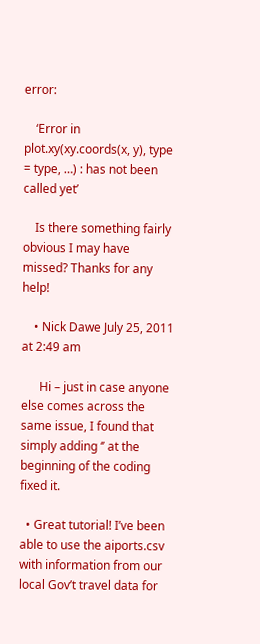error:

    ‘Error in plot.xy(xy.coords(x, y), type = type, …) : has not been called yet’

    Is there something fairly obvious I may have missed? Thanks for any help!

    • Nick Dawe July 25, 2011 at 2:49 am

      Hi – just in case anyone else comes across the same issue, I found that simply adding ‘’ at the beginning of the coding fixed it.

  • Great tutorial! I’ve been able to use the aiports.csv with information from our local Gov’t travel data for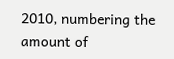2010, numbering the amount of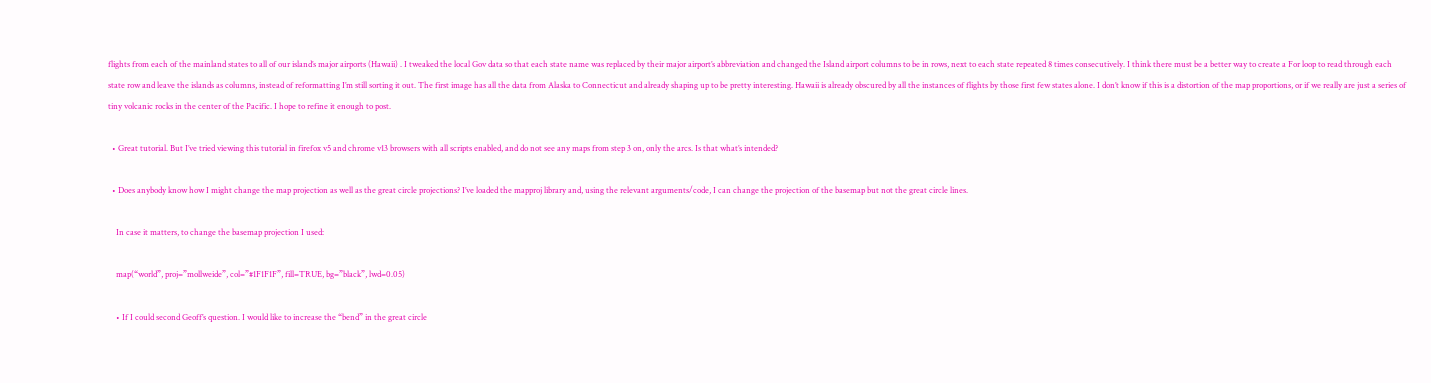flights from each of the mainland states to all of our island’s major airports (Hawaii) . I tweaked the local Gov data so that each state name was replaced by their major airport’s abbreviation and changed the Island airport columns to be in rows, next to each state repeated 8 times consecutively. I think there must be a better way to create a For loop to read through each state row and leave the islands as columns, instead of reformatting I’m still sorting it out. The first image has all the data from Alaska to Connecticut and already shaping up to be pretty interesting. Hawaii is already obscured by all the instances of flights by those first few states alone. I don’t know if this is a distortion of the map proportions, or if we really are just a series of tiny volcanic rocks in the center of the Pacific. I hope to refine it enough to post.

  • Great tutorial. But I’ve tried viewing this tutorial in firefox v5 and chrome v13 browsers with all scripts enabled, and do not see any maps from step 3 on, only the arcs. Is that what’s intended?

  • Does anybody know how I might change the map projection as well as the great circle projections? I’ve loaded the mapproj library and, using the relevant arguments/code, I can change the projection of the basemap but not the great circle lines.

    In case it matters, to change the basemap projection I used:

    map(“world”, proj=”mollweide”, col=”#1F1F1F”, fill=TRUE, bg=”black”, lwd=0.05)

    • If I could second Geoff’s question. I would like to increase the “bend” in the great circle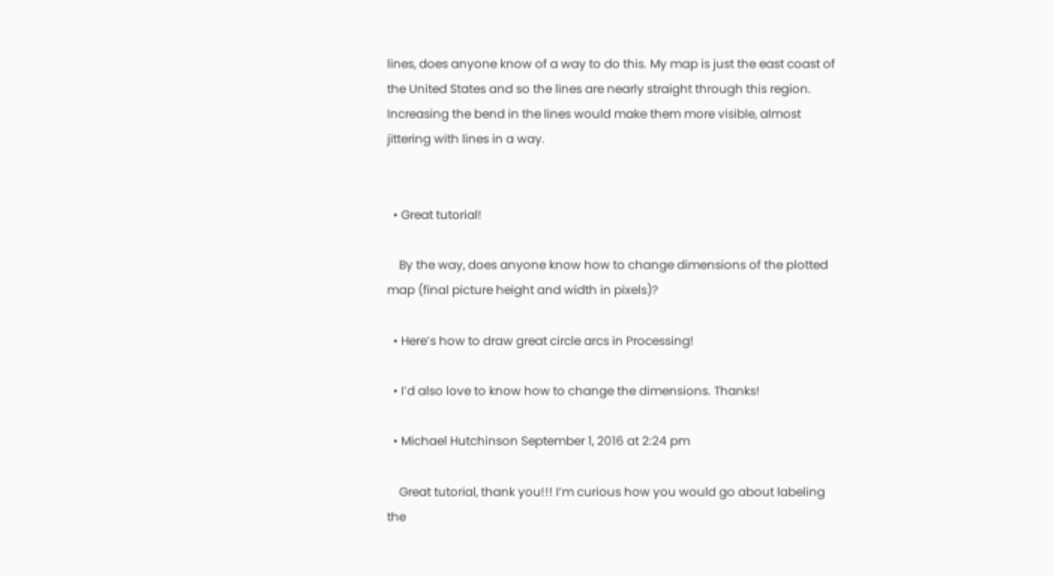lines, does anyone know of a way to do this. My map is just the east coast of the United States and so the lines are nearly straight through this region. Increasing the bend in the lines would make them more visible, almost jittering with lines in a way.


  • Great tutorial!

    By the way, does anyone know how to change dimensions of the plotted map (final picture height and width in pixels)?

  • Here’s how to draw great circle arcs in Processing!

  • I’d also love to know how to change the dimensions. Thanks!

  • Michael Hutchinson September 1, 2016 at 2:24 pm

    Great tutorial, thank you!!! I’m curious how you would go about labeling the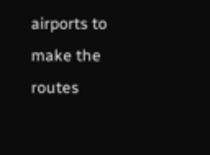airports to make the routes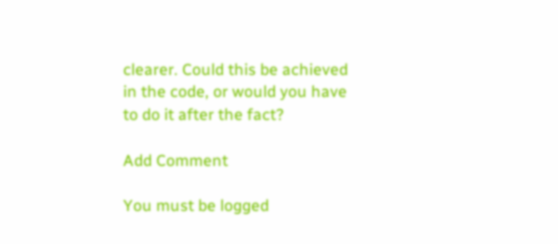clearer. Could this be achieved in the code, or would you have to do it after the fact?

Add Comment

You must be logged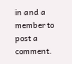in and a member to post a comment.